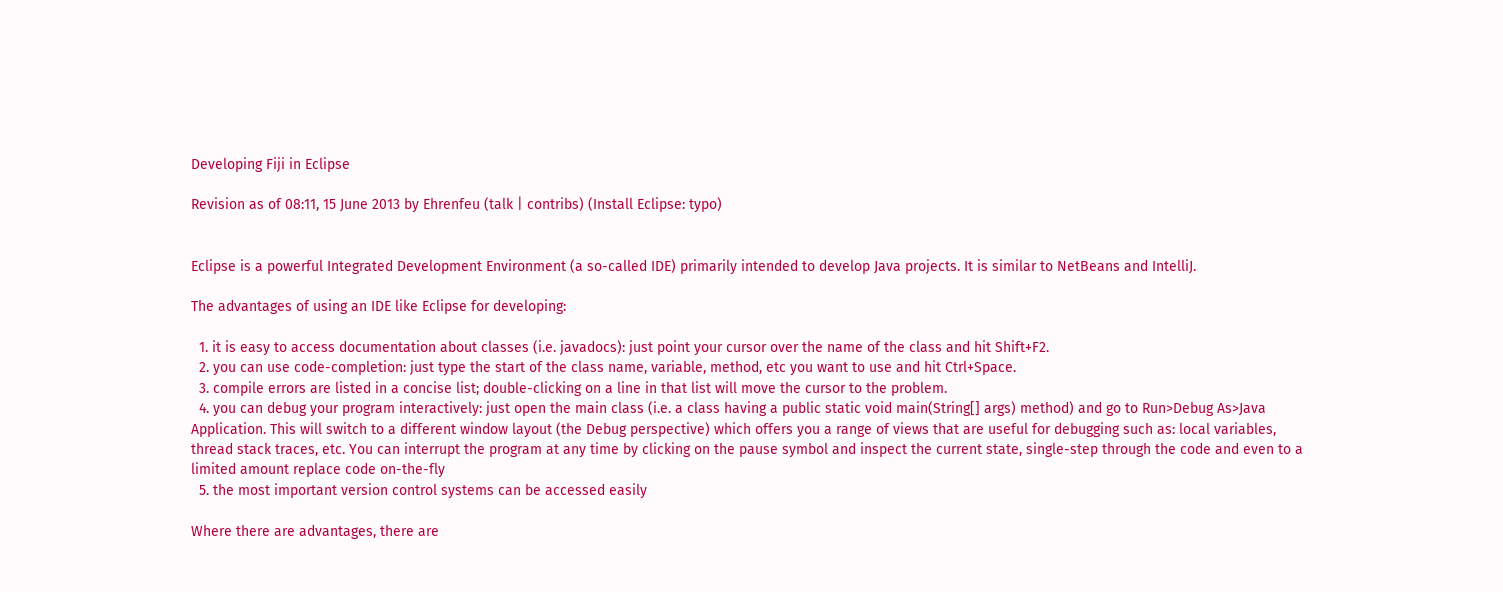Developing Fiji in Eclipse

Revision as of 08:11, 15 June 2013 by Ehrenfeu (talk | contribs) (Install Eclipse: typo)


Eclipse is a powerful Integrated Development Environment (a so-called IDE) primarily intended to develop Java projects. It is similar to NetBeans and IntelliJ.

The advantages of using an IDE like Eclipse for developing:

  1. it is easy to access documentation about classes (i.e. javadocs): just point your cursor over the name of the class and hit Shift+F2.
  2. you can use code-completion: just type the start of the class name, variable, method, etc you want to use and hit Ctrl+Space.
  3. compile errors are listed in a concise list; double-clicking on a line in that list will move the cursor to the problem.
  4. you can debug your program interactively: just open the main class (i.e. a class having a public static void main(String[] args) method) and go to Run>Debug As>Java Application. This will switch to a different window layout (the Debug perspective) which offers you a range of views that are useful for debugging such as: local variables, thread stack traces, etc. You can interrupt the program at any time by clicking on the pause symbol and inspect the current state, single-step through the code and even to a limited amount replace code on-the-fly
  5. the most important version control systems can be accessed easily

Where there are advantages, there are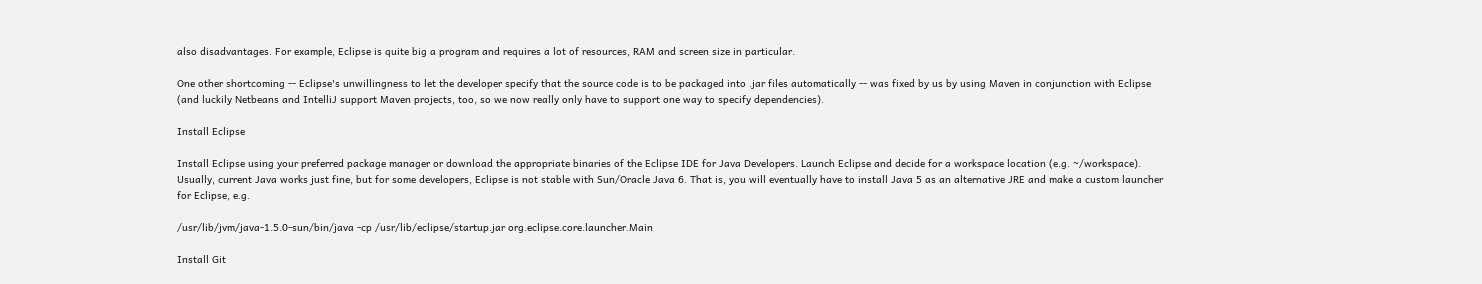also disadvantages. For example, Eclipse is quite big a program and requires a lot of resources, RAM and screen size in particular.

One other shortcoming -- Eclipse's unwillingness to let the developer specify that the source code is to be packaged into .jar files automatically -- was fixed by us by using Maven in conjunction with Eclipse (and luckily Netbeans and IntelliJ support Maven projects, too, so we now really only have to support one way to specify dependencies).

Install Eclipse

Install Eclipse using your preferred package manager or download the appropriate binaries of the Eclipse IDE for Java Developers. Launch Eclipse and decide for a workspace location (e.g. ~/workspace). Usually, current Java works just fine, but for some developers, Eclipse is not stable with Sun/Oracle Java 6. That is, you will eventually have to install Java 5 as an alternative JRE and make a custom launcher for Eclipse, e.g.

/usr/lib/jvm/java-1.5.0-sun/bin/java -cp /usr/lib/eclipse/startup.jar org.eclipse.core.launcher.Main

Install Git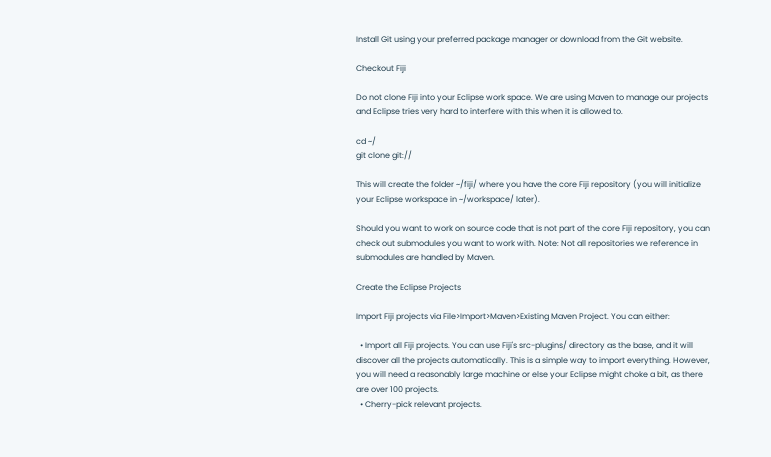Install Git using your preferred package manager or download from the Git website.

Checkout Fiji

Do not clone Fiji into your Eclipse work space. We are using Maven to manage our projects and Eclipse tries very hard to interfere with this when it is allowed to.

cd ~/
git clone git://

This will create the folder ~/fiji/ where you have the core Fiji repository (you will initialize your Eclipse workspace in ~/workspace/ later).

Should you want to work on source code that is not part of the core Fiji repository, you can check out submodules you want to work with. Note: Not all repositories we reference in submodules are handled by Maven.

Create the Eclipse Projects

Import Fiji projects via File>Import>Maven>Existing Maven Project. You can either:

  • Import all Fiji projects. You can use Fiji's src-plugins/ directory as the base, and it will discover all the projects automatically. This is a simple way to import everything. However, you will need a reasonably large machine or else your Eclipse might choke a bit, as there are over 100 projects.
  • Cherry-pick relevant projects.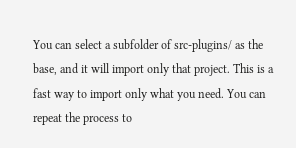You can select a subfolder of src-plugins/ as the base, and it will import only that project. This is a fast way to import only what you need. You can repeat the process to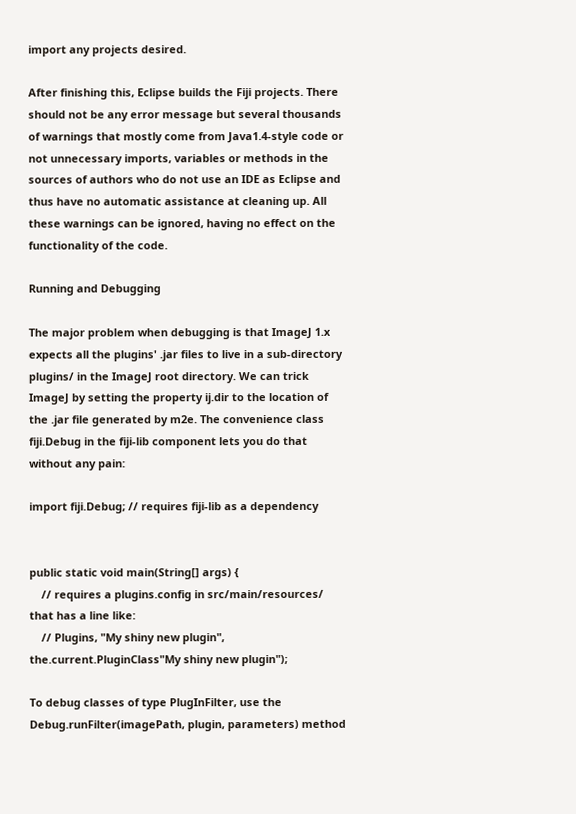import any projects desired.

After finishing this, Eclipse builds the Fiji projects. There should not be any error message but several thousands of warnings that mostly come from Java1.4-style code or not unnecessary imports, variables or methods in the sources of authors who do not use an IDE as Eclipse and thus have no automatic assistance at cleaning up. All these warnings can be ignored, having no effect on the functionality of the code.

Running and Debugging

The major problem when debugging is that ImageJ 1.x expects all the plugins' .jar files to live in a sub-directory plugins/ in the ImageJ root directory. We can trick ImageJ by setting the property ij.dir to the location of the .jar file generated by m2e. The convenience class fiji.Debug in the fiji-lib component lets you do that without any pain:

import fiji.Debug; // requires fiji-lib as a dependency


public static void main(String[] args) {
    // requires a plugins.config in src/main/resources/ that has a line like:
    // Plugins, "My shiny new plugin", the.current.PluginClass"My shiny new plugin");

To debug classes of type PlugInFilter, use the Debug.runFilter(imagePath, plugin, parameters) method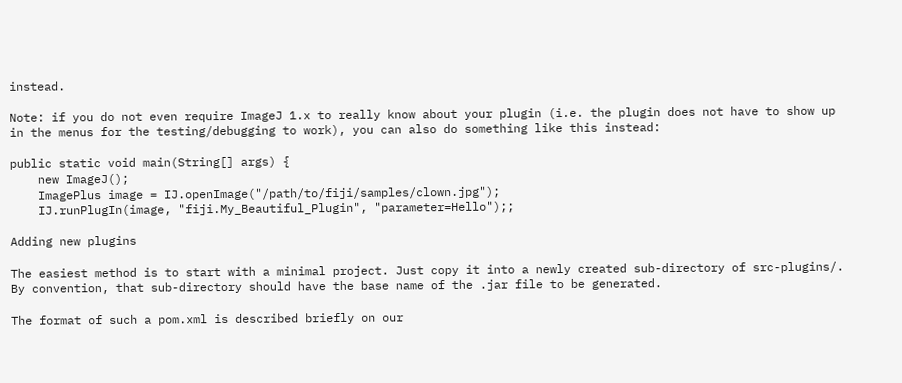instead.

Note: if you do not even require ImageJ 1.x to really know about your plugin (i.e. the plugin does not have to show up in the menus for the testing/debugging to work), you can also do something like this instead:

public static void main(String[] args) {
    new ImageJ();
    ImagePlus image = IJ.openImage("/path/to/fiji/samples/clown.jpg");
    IJ.runPlugIn(image, "fiji.My_Beautiful_Plugin", "parameter=Hello");;

Adding new plugins

The easiest method is to start with a minimal project. Just copy it into a newly created sub-directory of src-plugins/. By convention, that sub-directory should have the base name of the .jar file to be generated.

The format of such a pom.xml is described briefly on our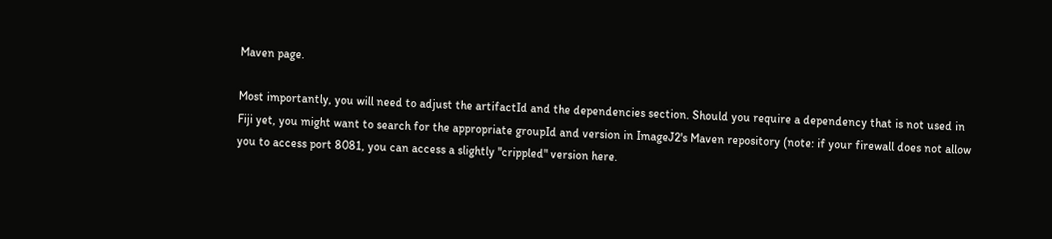Maven page.

Most importantly, you will need to adjust the artifactId and the dependencies section. Should you require a dependency that is not used in Fiji yet, you might want to search for the appropriate groupId and version in ImageJ2's Maven repository (note: if your firewall does not allow you to access port 8081, you can access a slightly "crippled" version here.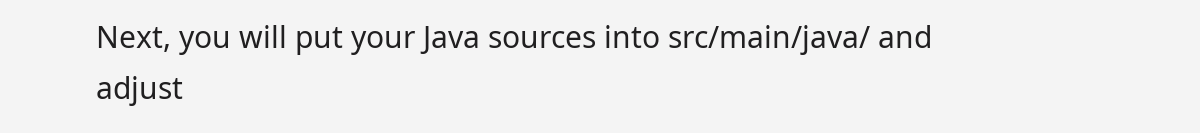Next, you will put your Java sources into src/main/java/ and adjust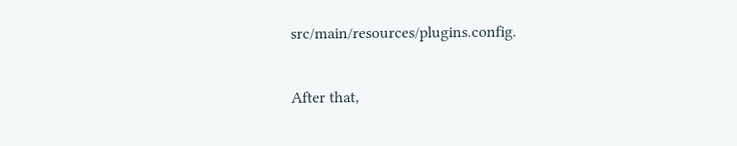src/main/resources/plugins.config.

After that,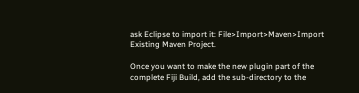ask Eclipse to import it: File>Import>Maven>Import Existing Maven Project.

Once you want to make the new plugin part of the complete Fiji Build, add the sub-directory to the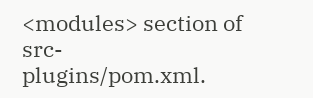<modules> section of src-plugins/pom.xml.